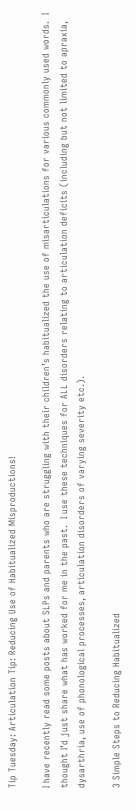Tip Tuesday: Articulation Tip: Reducing Use of Habitualized Misproductions!

I have recently read some posts about SLPs and parents who are struggling with their children’s habitualized the use of misarticulations for various commonly used words.  I thought I’d just share what has worked for me in the past.  I use these techniques for ALL disorders relating to articulation deficits (including but not limited to apraxia, dysarthria, use of phonological processes, articulation disorders of varying severity etc.).

3 Simple Steps to Reducing Habitualized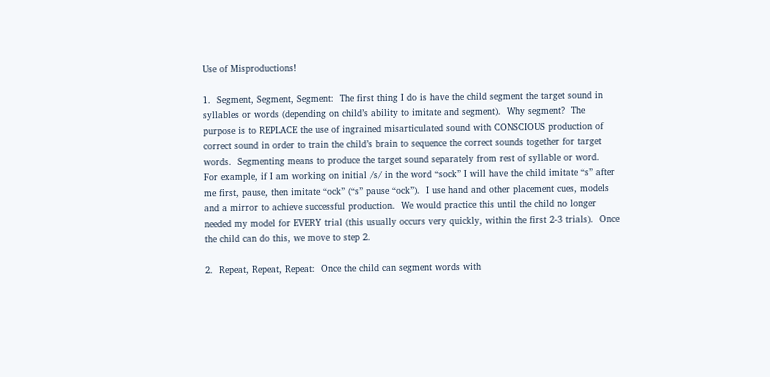Use of Misproductions!

1.  Segment, Segment, Segment:  The first thing I do is have the child segment the target sound in syllables or words (depending on child’s ability to imitate and segment).  Why segment?  The purpose is to REPLACE the use of ingrained misarticulated sound with CONSCIOUS production of correct sound in order to train the child’s brain to sequence the correct sounds together for target words.  Segmenting means to produce the target sound separately from rest of syllable or word.  For example, if I am working on initial /s/ in the word “sock” I will have the child imitate “s” after me first, pause, then imitate “ock” (“s” pause “ock”).  I use hand and other placement cues, models and a mirror to achieve successful production.  We would practice this until the child no longer needed my model for EVERY trial (this usually occurs very quickly, within the first 2-3 trials).  Once the child can do this, we move to step 2.

2.  Repeat, Repeat, Repeat:  Once the child can segment words with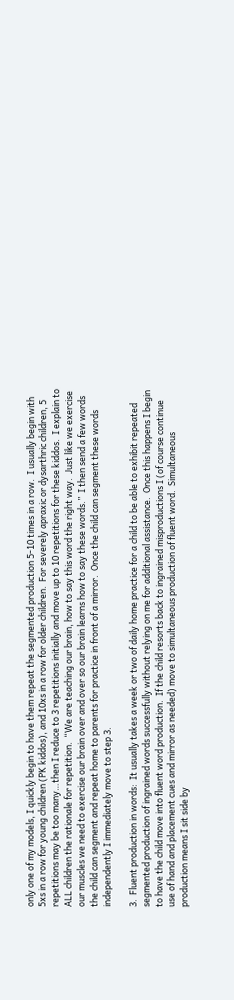only one of my models, I quickly begin to have them repeat the segmented production 5-10 times in a row.  I usually begin with 5xs in a row for young children (PK kiddos), and 10xs in a row for older children.  For severely apraxic or dysarthric children, 5 repetitions may be too many…then I reduce to 3 repetitions initially and move up to 10 repetitions for these kiddos.  I explain to ALL children the rationale for repetition.  “We are teaching our brain, how to say this word the right way.  Just like we exercise our muscles we need to exercise our brain over and over so our brain learns how to say these words.”  I then send a few words the child can segment and repeat home to parents for practice in front of a mirror.  Once the child can segment these words independently I immediately move to step 3.

3.  Fluent production in words:  It usually takes a week or two of daily home practice for a child to be able to exhibit repeated segmented production of ingrained words successfully without relying on me for additional assistance.  Once this happens I begin to have the child move into fluent word production.  If the child resorts back to ingrained misproductions I (of course continue use of hand and placement cues and mirror as needed) move to simultaneous production of fluent word.  Simultaneous production means I sit side by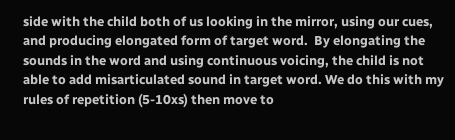side with the child both of us looking in the mirror, using our cues, and producing elongated form of target word.  By elongating the sounds in the word and using continuous voicing, the child is not able to add misarticulated sound in target word. We do this with my rules of repetition (5-10xs) then move to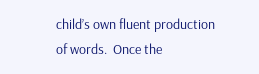child’s own fluent production of words.  Once the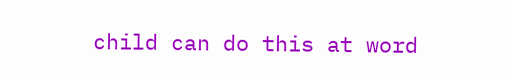child can do this at word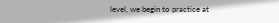level, we begin to practice at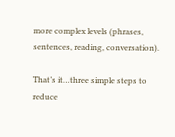more complex levels (phrases, sentences, reading, conversation).

That’s it…three simple steps to reduce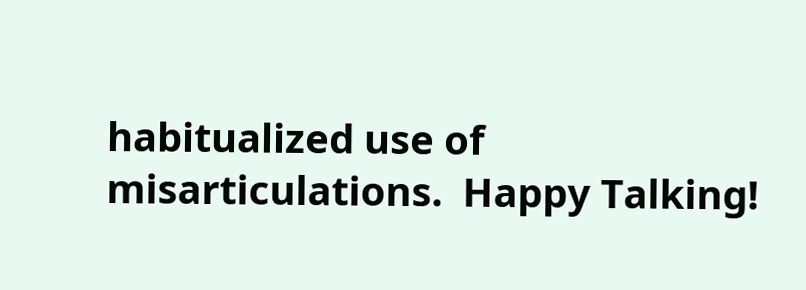habitualized use of misarticulations.  Happy Talking!